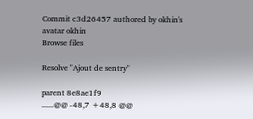Commit c3d26457 authored by okhin's avatar okhin
Browse files

Resolve "Ajout de sentry"

parent 8e8ae1f9
......@@ -48,7 +48,8 @@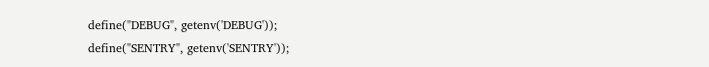define("DEBUG", getenv('DEBUG'));
define("SENTRY", getenv('SENTRY'));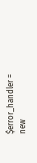$error_handler = new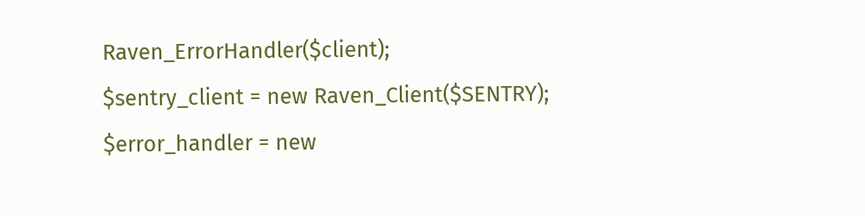Raven_ErrorHandler($client);
$sentry_client = new Raven_Client($SENTRY);
$error_handler = new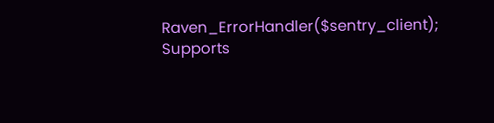Raven_ErrorHandler($sentry_client);
Supports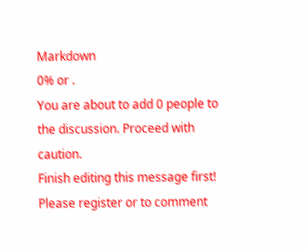Markdown
0% or .
You are about to add 0 people to the discussion. Proceed with caution.
Finish editing this message first!
Please register or to comment